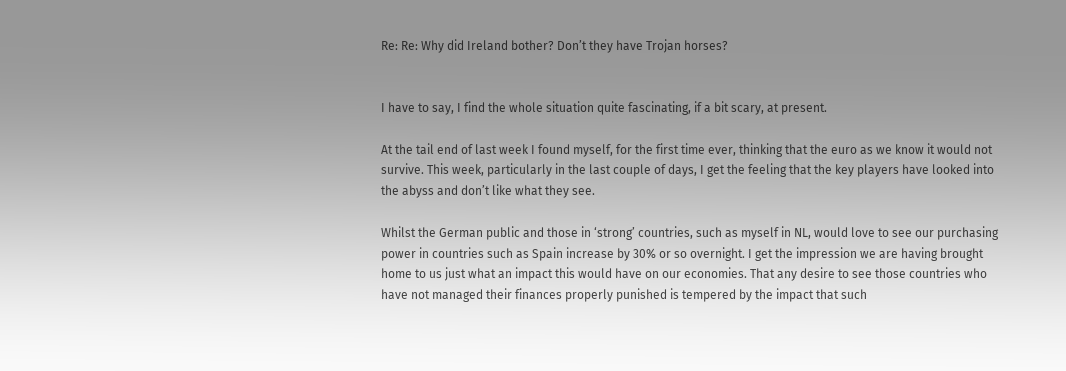Re: Re: Why did Ireland bother? Don’t they have Trojan horses?


I have to say, I find the whole situation quite fascinating, if a bit scary, at present.

At the tail end of last week I found myself, for the first time ever, thinking that the euro as we know it would not survive. This week, particularly in the last couple of days, I get the feeling that the key players have looked into the abyss and don’t like what they see.

Whilst the German public and those in ‘strong’ countries, such as myself in NL, would love to see our purchasing power in countries such as Spain increase by 30% or so overnight. I get the impression we are having brought home to us just what an impact this would have on our economies. That any desire to see those countries who have not managed their finances properly punished is tempered by the impact that such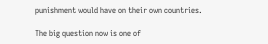punishment would have on their own countries.

The big question now is one of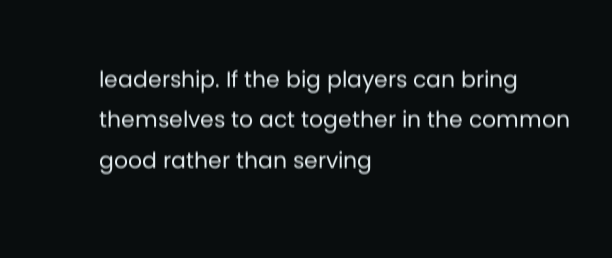leadership. If the big players can bring themselves to act together in the common good rather than serving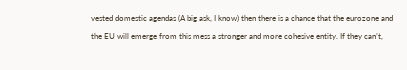vested domestic agendas (A big ask, I know) then there is a chance that the eurozone and the EU will emerge from this mess a stronger and more cohesive entity. If they can’t,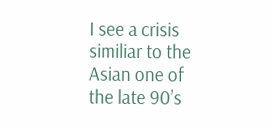I see a crisis similiar to the Asian one of the late 90’s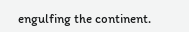engulfing the continent.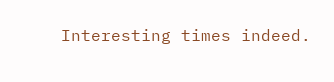Interesting times indeed.